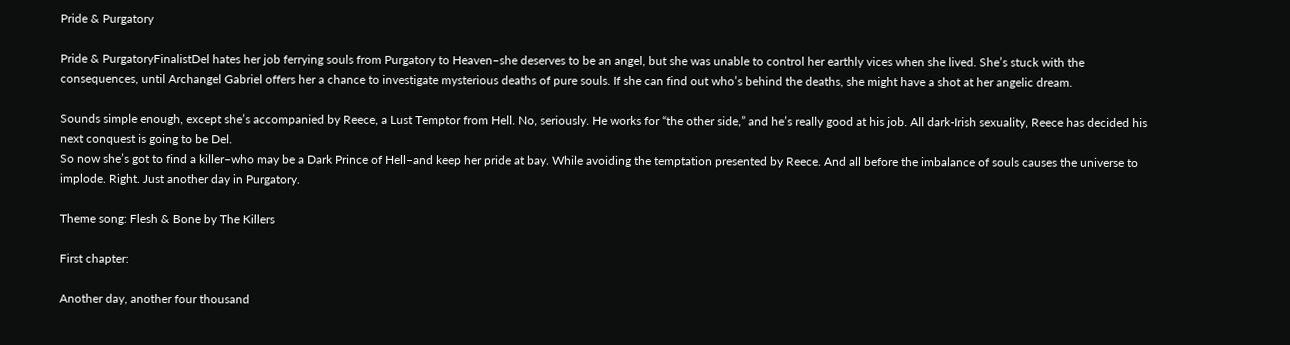Pride & Purgatory

Pride & PurgatoryFinalistDel hates her job ferrying souls from Purgatory to Heaven–she deserves to be an angel, but she was unable to control her earthly vices when she lived. She’s stuck with the consequences, until Archangel Gabriel offers her a chance to investigate mysterious deaths of pure souls. If she can find out who’s behind the deaths, she might have a shot at her angelic dream.

Sounds simple enough, except she’s accompanied by Reece, a Lust Temptor from Hell. No, seriously. He works for “the other side,” and he’s really good at his job. All dark-Irish sexuality, Reece has decided his next conquest is going to be Del.
So now she’s got to find a killer–who may be a Dark Prince of Hell–and keep her pride at bay. While avoiding the temptation presented by Reece. And all before the imbalance of souls causes the universe to implode. Right. Just another day in Purgatory.

Theme song: Flesh & Bone by The Killers

First chapter:

Another day, another four thousand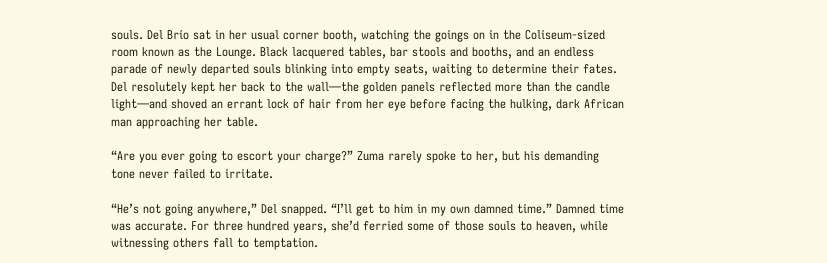souls. Del Brío sat in her usual corner booth, watching the goings on in the Coliseum-sized room known as the Lounge. Black lacquered tables, bar stools and booths, and an endless parade of newly departed souls blinking into empty seats, waiting to determine their fates. Del resolutely kept her back to the wall—the golden panels reflected more than the candle light—and shoved an errant lock of hair from her eye before facing the hulking, dark African man approaching her table.

“Are you ever going to escort your charge?” Zuma rarely spoke to her, but his demanding tone never failed to irritate.

“He’s not going anywhere,” Del snapped. “I’ll get to him in my own damned time.” Damned time was accurate. For three hundred years, she’d ferried some of those souls to heaven, while witnessing others fall to temptation.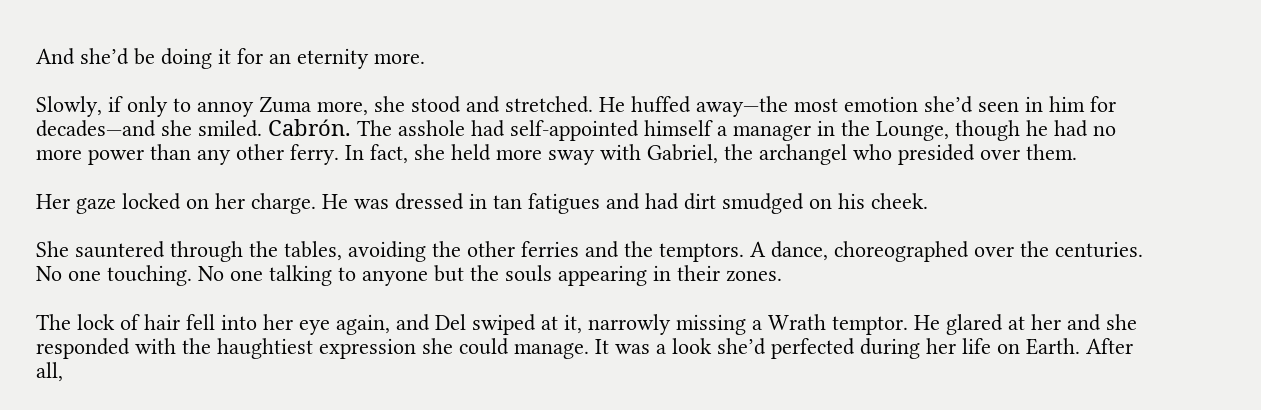And she’d be doing it for an eternity more.

Slowly, if only to annoy Zuma more, she stood and stretched. He huffed away—the most emotion she’d seen in him for decades—and she smiled. Cabrón. The asshole had self-appointed himself a manager in the Lounge, though he had no more power than any other ferry. In fact, she held more sway with Gabriel, the archangel who presided over them.

Her gaze locked on her charge. He was dressed in tan fatigues and had dirt smudged on his cheek.

She sauntered through the tables, avoiding the other ferries and the temptors. A dance, choreographed over the centuries. No one touching. No one talking to anyone but the souls appearing in their zones.

The lock of hair fell into her eye again, and Del swiped at it, narrowly missing a Wrath temptor. He glared at her and she responded with the haughtiest expression she could manage. It was a look she’d perfected during her life on Earth. After all,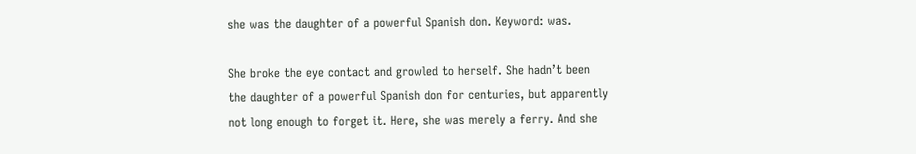she was the daughter of a powerful Spanish don. Keyword: was.

She broke the eye contact and growled to herself. She hadn’t been the daughter of a powerful Spanish don for centuries, but apparently not long enough to forget it. Here, she was merely a ferry. And she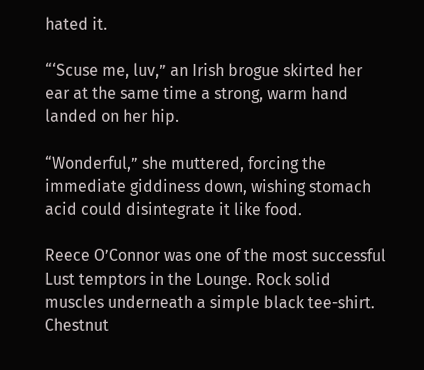hated it.

“‘Scuse me, luv,” an Irish brogue skirted her ear at the same time a strong, warm hand landed on her hip.

“Wonderful,” she muttered, forcing the immediate giddiness down, wishing stomach acid could disintegrate it like food.

Reece O’Connor was one of the most successful Lust temptors in the Lounge. Rock solid muscles underneath a simple black tee-shirt. Chestnut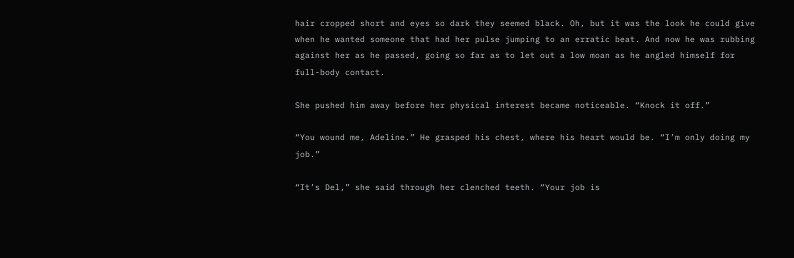hair cropped short and eyes so dark they seemed black. Oh, but it was the look he could give when he wanted someone that had her pulse jumping to an erratic beat. And now he was rubbing against her as he passed, going so far as to let out a low moan as he angled himself for full-body contact.

She pushed him away before her physical interest became noticeable. “Knock it off.”

“You wound me, Adeline.” He grasped his chest, where his heart would be. “I’m only doing my job.”

“It’s Del,” she said through her clenched teeth. “Your job is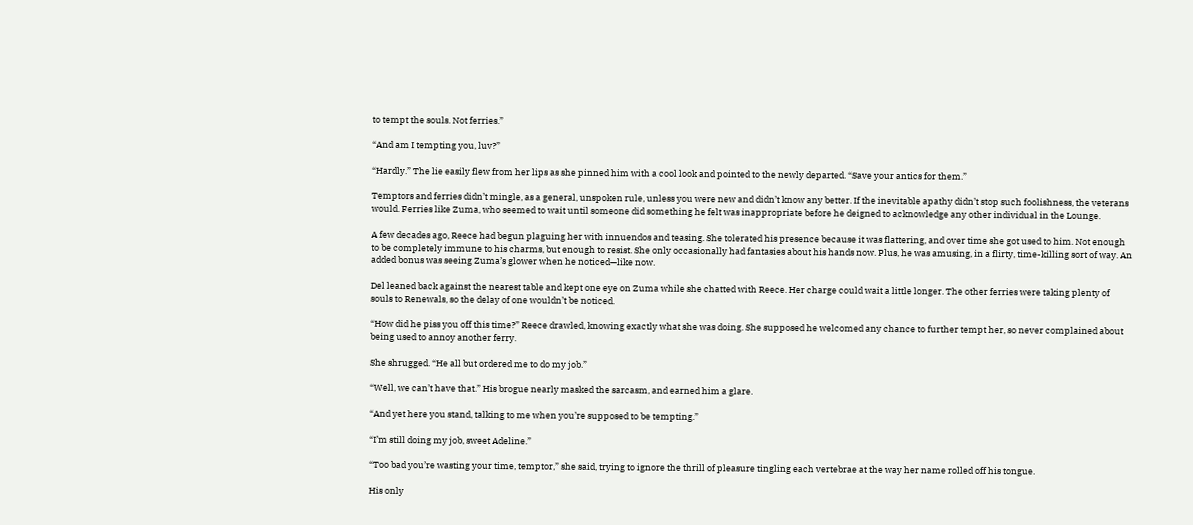to tempt the souls. Not ferries.”

“And am I tempting you, luv?”

“Hardly.” The lie easily flew from her lips as she pinned him with a cool look and pointed to the newly departed. “Save your antics for them.”

Temptors and ferries didn’t mingle, as a general, unspoken rule, unless you were new and didn’t know any better. If the inevitable apathy didn’t stop such foolishness, the veterans would. Ferries like Zuma, who seemed to wait until someone did something he felt was inappropriate before he deigned to acknowledge any other individual in the Lounge.

A few decades ago, Reece had begun plaguing her with innuendos and teasing. She tolerated his presence because it was flattering, and over time she got used to him. Not enough to be completely immune to his charms, but enough to resist. She only occasionally had fantasies about his hands now. Plus, he was amusing, in a flirty, time-killing sort of way. An added bonus was seeing Zuma’s glower when he noticed—like now.

Del leaned back against the nearest table and kept one eye on Zuma while she chatted with Reece. Her charge could wait a little longer. The other ferries were taking plenty of souls to Renewals, so the delay of one wouldn’t be noticed.

“How did he piss you off this time?” Reece drawled, knowing exactly what she was doing. She supposed he welcomed any chance to further tempt her, so never complained about being used to annoy another ferry.

She shrugged. “He all but ordered me to do my job.”

“Well, we can’t have that.” His brogue nearly masked the sarcasm, and earned him a glare.

“And yet here you stand, talking to me when you’re supposed to be tempting.”

“I’m still doing my job, sweet Adeline.”

“Too bad you’re wasting your time, temptor,” she said, trying to ignore the thrill of pleasure tingling each vertebrae at the way her name rolled off his tongue.

His only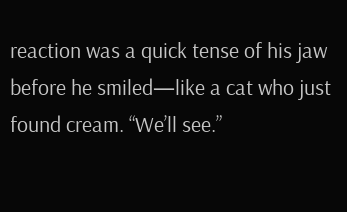reaction was a quick tense of his jaw before he smiled—like a cat who just found cream. “We’ll see.”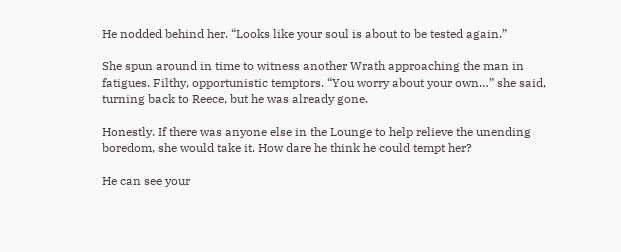He nodded behind her. “Looks like your soul is about to be tested again.”

She spun around in time to witness another Wrath approaching the man in fatigues. Filthy, opportunistic temptors. “You worry about your own…” she said, turning back to Reece, but he was already gone.

Honestly. If there was anyone else in the Lounge to help relieve the unending boredom, she would take it. How dare he think he could tempt her?

He can see your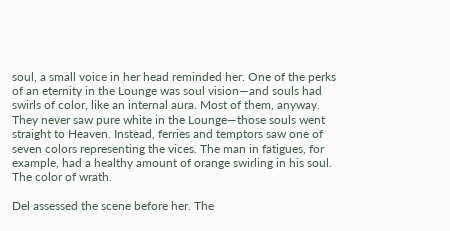soul, a small voice in her head reminded her. One of the perks of an eternity in the Lounge was soul vision—and souls had swirls of color, like an internal aura. Most of them, anyway. They never saw pure white in the Lounge—those souls went straight to Heaven. Instead, ferries and temptors saw one of seven colors representing the vices. The man in fatigues, for example, had a healthy amount of orange swirling in his soul. The color of wrath.

Del assessed the scene before her. The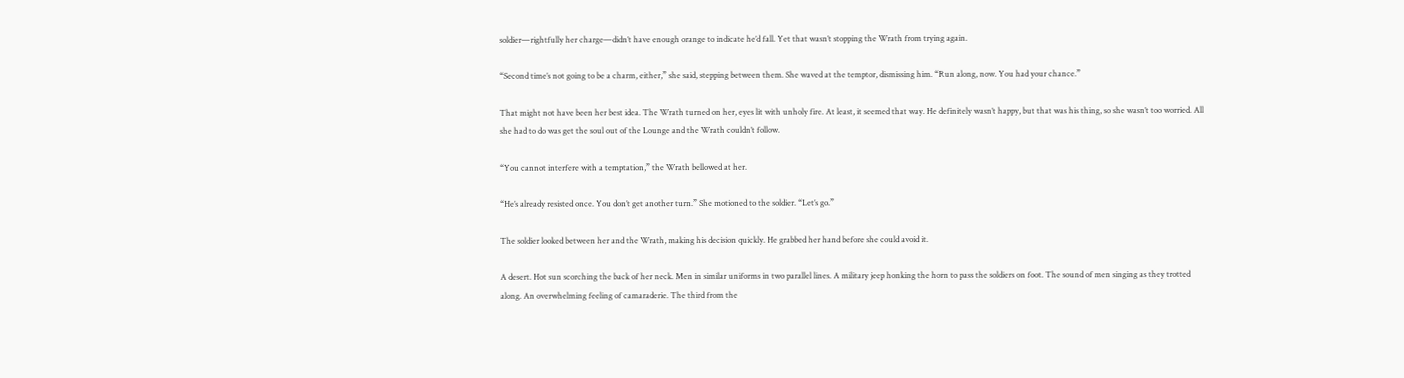soldier—rightfully her charge—didn’t have enough orange to indicate he’d fall. Yet that wasn’t stopping the Wrath from trying again.

“Second time’s not going to be a charm, either,” she said, stepping between them. She waved at the temptor, dismissing him. “Run along, now. You had your chance.”

That might not have been her best idea. The Wrath turned on her, eyes lit with unholy fire. At least, it seemed that way. He definitely wasn’t happy, but that was his thing, so she wasn’t too worried. All she had to do was get the soul out of the Lounge and the Wrath couldn’t follow.

“You cannot interfere with a temptation,” the Wrath bellowed at her.

“He’s already resisted once. You don’t get another turn.” She motioned to the soldier. “Let’s go.”

The soldier looked between her and the Wrath, making his decision quickly. He grabbed her hand before she could avoid it.

A desert. Hot sun scorching the back of her neck. Men in similar uniforms in two parallel lines. A military jeep honking the horn to pass the soldiers on foot. The sound of men singing as they trotted along. An overwhelming feeling of camaraderie. The third from the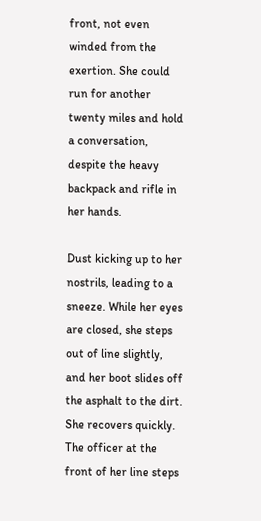front, not even winded from the exertion. She could run for another twenty miles and hold a conversation, despite the heavy backpack and rifle in her hands.

Dust kicking up to her nostrils, leading to a sneeze. While her eyes are closed, she steps out of line slightly, and her boot slides off the asphalt to the dirt. She recovers quickly. The officer at the front of her line steps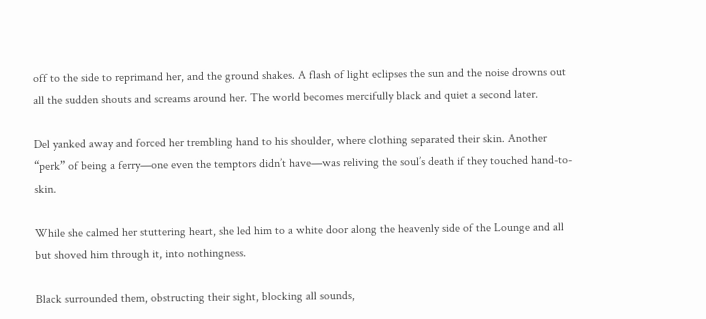off to the side to reprimand her, and the ground shakes. A flash of light eclipses the sun and the noise drowns out all the sudden shouts and screams around her. The world becomes mercifully black and quiet a second later.

Del yanked away and forced her trembling hand to his shoulder, where clothing separated their skin. Another “perk” of being a ferry—one even the temptors didn’t have—was reliving the soul’s death if they touched hand-to-skin.

While she calmed her stuttering heart, she led him to a white door along the heavenly side of the Lounge and all but shoved him through it, into nothingness.

Black surrounded them, obstructing their sight, blocking all sounds,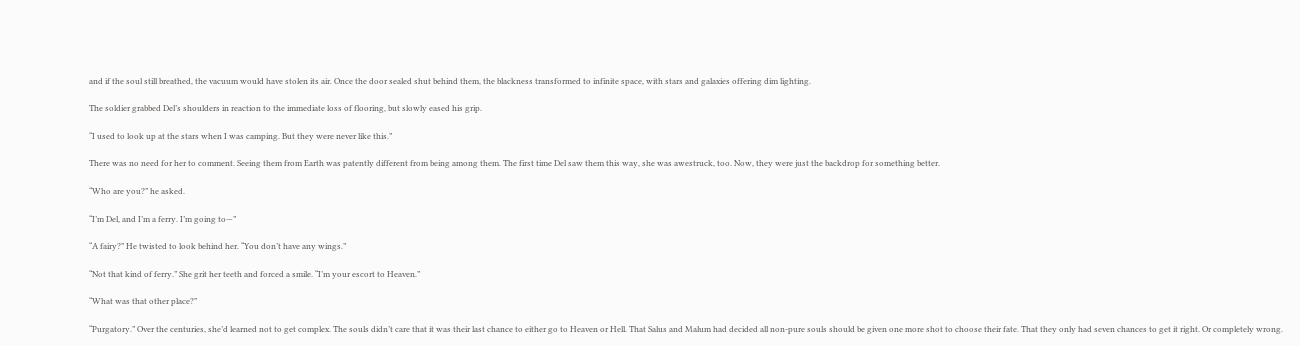and if the soul still breathed, the vacuum would have stolen its air. Once the door sealed shut behind them, the blackness transformed to infinite space, with stars and galaxies offering dim lighting.

The soldier grabbed Del’s shoulders in reaction to the immediate loss of flooring, but slowly eased his grip.

“I used to look up at the stars when I was camping. But they were never like this.”

There was no need for her to comment. Seeing them from Earth was patently different from being among them. The first time Del saw them this way, she was awestruck, too. Now, they were just the backdrop for something better.

“Who are you?” he asked.

“I’m Del, and I’m a ferry. I’m going to—”

“A fairy?” He twisted to look behind her. “You don’t have any wings.”

“Not that kind of ferry.” She grit her teeth and forced a smile. “I’m your escort to Heaven.”

“What was that other place?”

“Purgatory.” Over the centuries, she’d learned not to get complex. The souls didn’t care that it was their last chance to either go to Heaven or Hell. That Salus and Malum had decided all non-pure souls should be given one more shot to choose their fate. That they only had seven chances to get it right. Or completely wrong.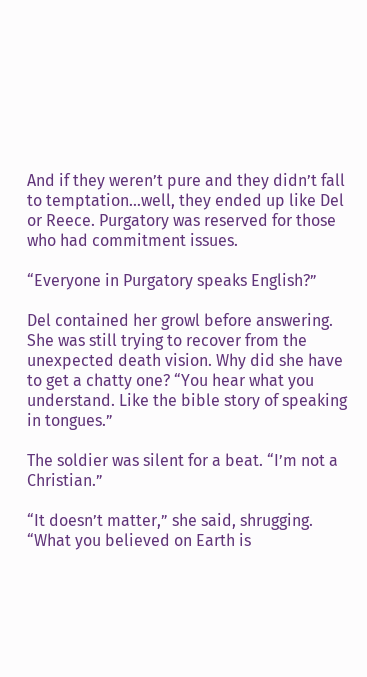And if they weren’t pure and they didn’t fall to temptation…well, they ended up like Del or Reece. Purgatory was reserved for those who had commitment issues.

“Everyone in Purgatory speaks English?”

Del contained her growl before answering. She was still trying to recover from the unexpected death vision. Why did she have to get a chatty one? “You hear what you understand. Like the bible story of speaking in tongues.”

The soldier was silent for a beat. “I’m not a Christian.”

“It doesn’t matter,” she said, shrugging. “What you believed on Earth is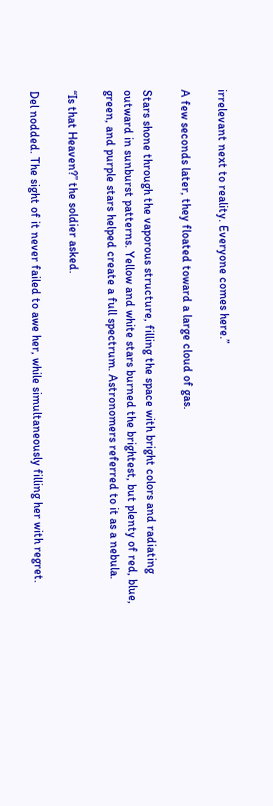irrelevant next to reality. Everyone comes here.”

A few seconds later, they floated toward a large cloud of gas.

Stars shone through the vaporous structure, filling the space with bright colors and radiating outward in sunburst patterns. Yellow and white stars burned the brightest, but plenty of red, blue, green, and purple stars helped create a full spectrum. Astronomers referred to it as a nebula.

“Is that Heaven?” the soldier asked.

Del nodded. The sight of it never failed to awe her, while simultaneously filling her with regret.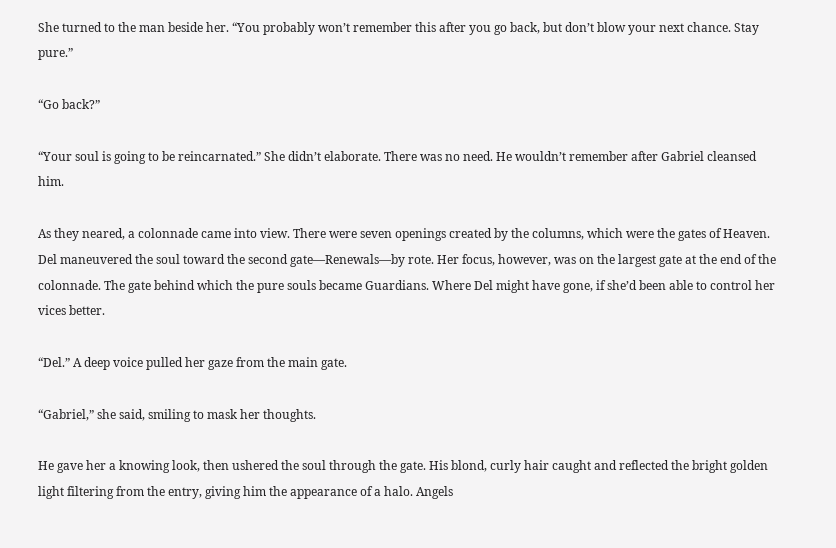She turned to the man beside her. “You probably won’t remember this after you go back, but don’t blow your next chance. Stay pure.”

“Go back?”

“Your soul is going to be reincarnated.” She didn’t elaborate. There was no need. He wouldn’t remember after Gabriel cleansed him.

As they neared, a colonnade came into view. There were seven openings created by the columns, which were the gates of Heaven. Del maneuvered the soul toward the second gate—Renewals—by rote. Her focus, however, was on the largest gate at the end of the colonnade. The gate behind which the pure souls became Guardians. Where Del might have gone, if she’d been able to control her vices better.

“Del.” A deep voice pulled her gaze from the main gate.

“Gabriel,” she said, smiling to mask her thoughts.

He gave her a knowing look, then ushered the soul through the gate. His blond, curly hair caught and reflected the bright golden light filtering from the entry, giving him the appearance of a halo. Angels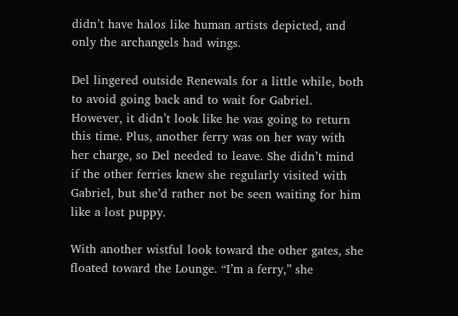didn’t have halos like human artists depicted, and only the archangels had wings.

Del lingered outside Renewals for a little while, both to avoid going back and to wait for Gabriel. However, it didn’t look like he was going to return this time. Plus, another ferry was on her way with her charge, so Del needed to leave. She didn’t mind if the other ferries knew she regularly visited with Gabriel, but she’d rather not be seen waiting for him like a lost puppy.

With another wistful look toward the other gates, she floated toward the Lounge. “I’m a ferry,” she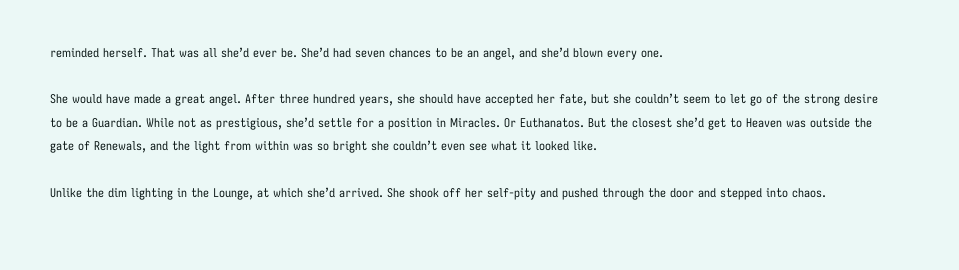reminded herself. That was all she’d ever be. She’d had seven chances to be an angel, and she’d blown every one.

She would have made a great angel. After three hundred years, she should have accepted her fate, but she couldn’t seem to let go of the strong desire to be a Guardian. While not as prestigious, she’d settle for a position in Miracles. Or Euthanatos. But the closest she’d get to Heaven was outside the gate of Renewals, and the light from within was so bright she couldn’t even see what it looked like.

Unlike the dim lighting in the Lounge, at which she’d arrived. She shook off her self-pity and pushed through the door and stepped into chaos.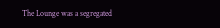The Lounge was a segregated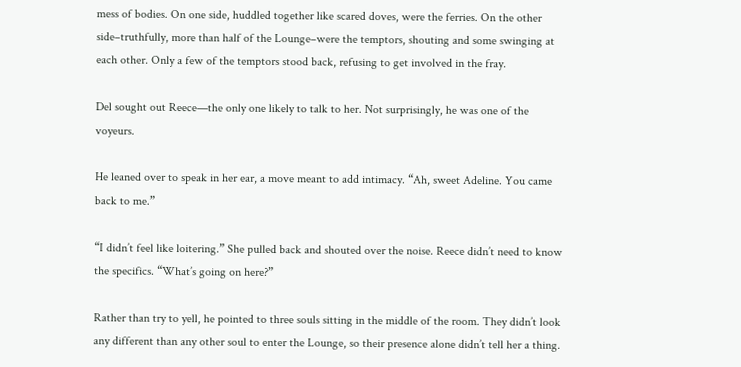mess of bodies. On one side, huddled together like scared doves, were the ferries. On the other side–truthfully, more than half of the Lounge–were the temptors, shouting and some swinging at each other. Only a few of the temptors stood back, refusing to get involved in the fray.

Del sought out Reece—the only one likely to talk to her. Not surprisingly, he was one of the voyeurs.

He leaned over to speak in her ear, a move meant to add intimacy. “Ah, sweet Adeline. You came back to me.”

“I didn’t feel like loitering.” She pulled back and shouted over the noise. Reece didn’t need to know the specifics. “What’s going on here?”

Rather than try to yell, he pointed to three souls sitting in the middle of the room. They didn’t look any different than any other soul to enter the Lounge, so their presence alone didn’t tell her a thing.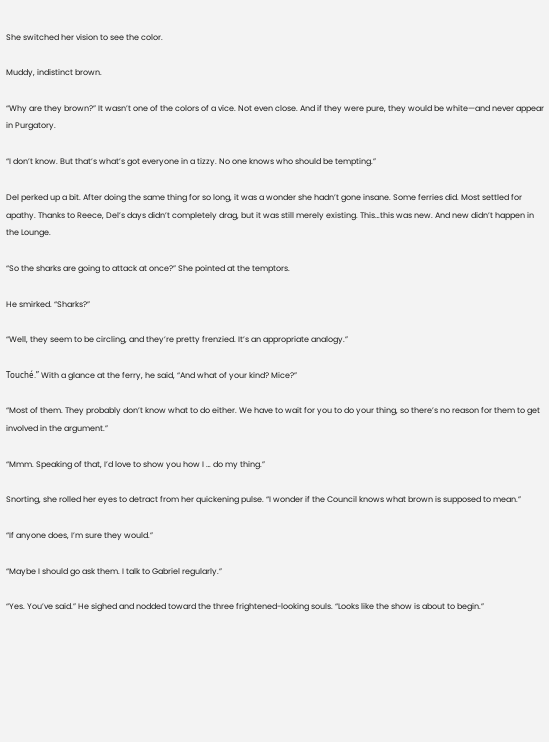She switched her vision to see the color.

Muddy, indistinct brown.

“Why are they brown?” It wasn’t one of the colors of a vice. Not even close. And if they were pure, they would be white—and never appear in Purgatory.

“I don’t know. But that’s what’s got everyone in a tizzy. No one knows who should be tempting.”

Del perked up a bit. After doing the same thing for so long, it was a wonder she hadn’t gone insane. Some ferries did. Most settled for apathy. Thanks to Reece, Del’s days didn’t completely drag, but it was still merely existing. This…this was new. And new didn’t happen in the Lounge.

“So the sharks are going to attack at once?” She pointed at the temptors.

He smirked. “Sharks?”

“Well, they seem to be circling, and they’re pretty frenzied. It’s an appropriate analogy.”

Touché.” With a glance at the ferry, he said, “And what of your kind? Mice?”

“Most of them. They probably don’t know what to do either. We have to wait for you to do your thing, so there’s no reason for them to get involved in the argument.”

“Mmm. Speaking of that, I’d love to show you how I … do my thing.”

Snorting, she rolled her eyes to detract from her quickening pulse. “I wonder if the Council knows what brown is supposed to mean.”

“If anyone does, I’m sure they would.”

“Maybe I should go ask them. I talk to Gabriel regularly.”

“Yes. You’ve said.” He sighed and nodded toward the three frightened-looking souls. “Looks like the show is about to begin.”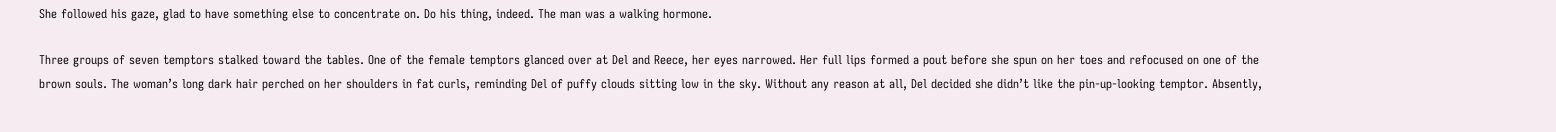She followed his gaze, glad to have something else to concentrate on. Do his thing, indeed. The man was a walking hormone.

Three groups of seven temptors stalked toward the tables. One of the female temptors glanced over at Del and Reece, her eyes narrowed. Her full lips formed a pout before she spun on her toes and refocused on one of the brown souls. The woman’s long dark hair perched on her shoulders in fat curls, reminding Del of puffy clouds sitting low in the sky. Without any reason at all, Del decided she didn’t like the pin-up-looking temptor. Absently,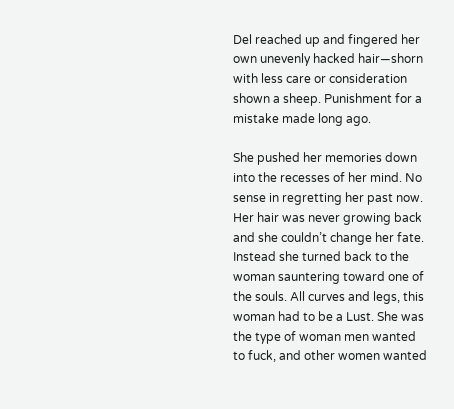Del reached up and fingered her own unevenly hacked hair—shorn with less care or consideration shown a sheep. Punishment for a mistake made long ago.

She pushed her memories down into the recesses of her mind. No sense in regretting her past now. Her hair was never growing back and she couldn’t change her fate. Instead she turned back to the woman sauntering toward one of the souls. All curves and legs, this woman had to be a Lust. She was the type of woman men wanted to fuck, and other women wanted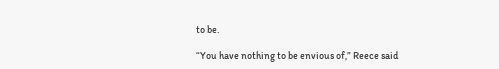to be.

“You have nothing to be envious of,” Reece said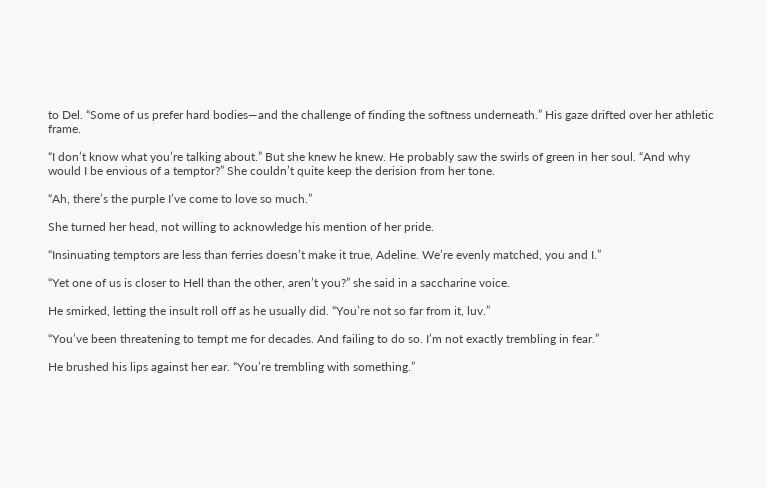to Del. “Some of us prefer hard bodies—and the challenge of finding the softness underneath.” His gaze drifted over her athletic frame.

“I don’t know what you’re talking about.” But she knew he knew. He probably saw the swirls of green in her soul. “And why would I be envious of a temptor?” She couldn’t quite keep the derision from her tone.

“Ah, there’s the purple I’ve come to love so much.”

She turned her head, not willing to acknowledge his mention of her pride.

“Insinuating temptors are less than ferries doesn’t make it true, Adeline. We’re evenly matched, you and I.”

“Yet one of us is closer to Hell than the other, aren’t you?” she said in a saccharine voice.

He smirked, letting the insult roll off as he usually did. “You’re not so far from it, luv.”

“You’ve been threatening to tempt me for decades. And failing to do so. I’m not exactly trembling in fear.”

He brushed his lips against her ear. “You’re trembling with something.”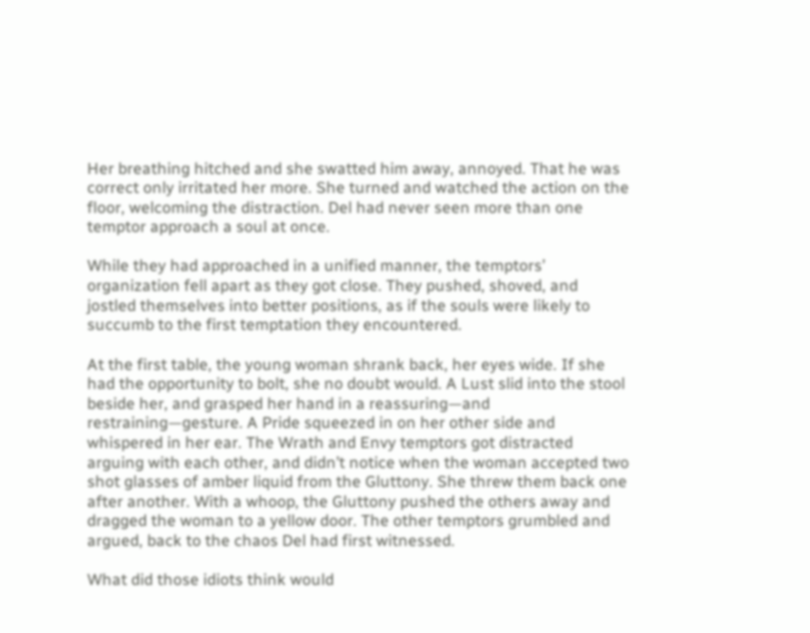Her breathing hitched and she swatted him away, annoyed. That he was correct only irritated her more. She turned and watched the action on the floor, welcoming the distraction. Del had never seen more than one temptor approach a soul at once.

While they had approached in a unified manner, the temptors’ organization fell apart as they got close. They pushed, shoved, and jostled themselves into better positions, as if the souls were likely to succumb to the first temptation they encountered.

At the first table, the young woman shrank back, her eyes wide. If she had the opportunity to bolt, she no doubt would. A Lust slid into the stool beside her, and grasped her hand in a reassuring—and restraining—gesture. A Pride squeezed in on her other side and whispered in her ear. The Wrath and Envy temptors got distracted arguing with each other, and didn’t notice when the woman accepted two shot glasses of amber liquid from the Gluttony. She threw them back one after another. With a whoop, the Gluttony pushed the others away and dragged the woman to a yellow door. The other temptors grumbled and argued, back to the chaos Del had first witnessed.

What did those idiots think would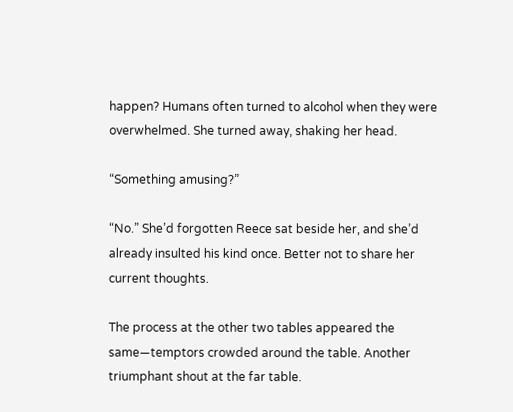happen? Humans often turned to alcohol when they were overwhelmed. She turned away, shaking her head.

“Something amusing?”

“No.” She’d forgotten Reece sat beside her, and she’d already insulted his kind once. Better not to share her current thoughts.

The process at the other two tables appeared the same—temptors crowded around the table. Another triumphant shout at the far table.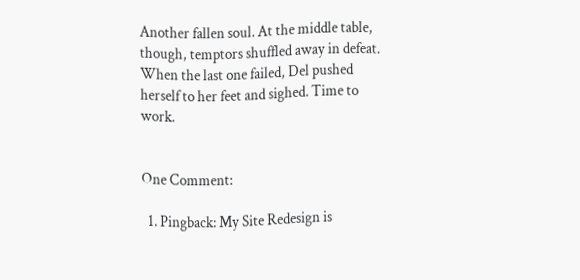Another fallen soul. At the middle table, though, temptors shuffled away in defeat. When the last one failed, Del pushed herself to her feet and sighed. Time to work.


One Comment:

  1. Pingback: My Site Redesign is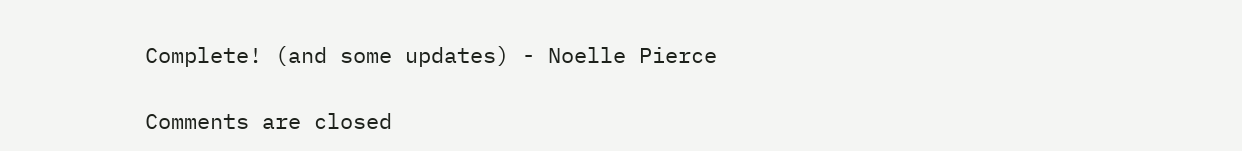Complete! (and some updates) - Noelle Pierce

Comments are closed